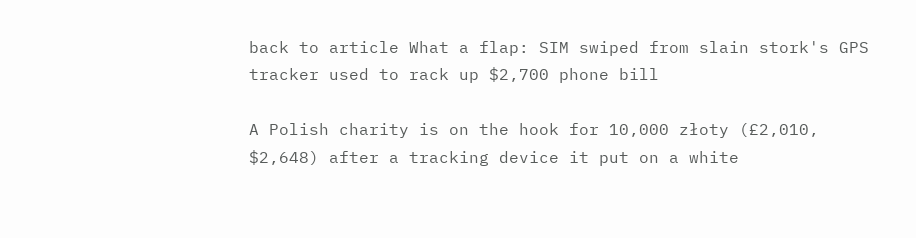back to article What a flap: SIM swiped from slain stork's GPS tracker used to rack up $2,700 phone bill

A Polish charity is on the hook for 10,000 złoty (£2,010, $2,648) after a tracking device it put on a white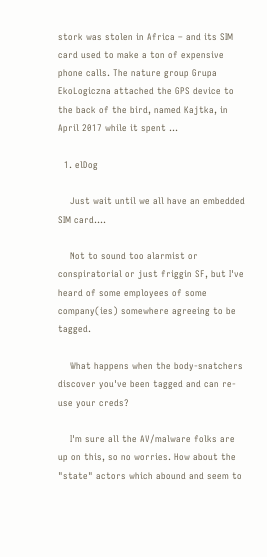stork was stolen in Africa – and its SIM card used to make a ton of expensive phone calls. The nature group Grupa EkoLogiczna attached the GPS device to the back of the bird, named Kajtka, in April 2017 while it spent …

  1. elDog

    Just wait until we all have an embedded SIM card....

    Not to sound too alarmist or conspiratorial or just friggin SF, but I've heard of some employees of some company(ies) somewhere agreeing to be tagged.

    What happens when the body-snatchers discover you've been tagged and can re-use your creds?

    I'm sure all the AV/malware folks are up on this, so no worries. How about the "state" actors which abound and seem to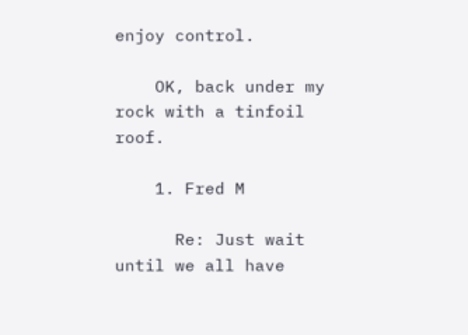enjoy control.

    OK, back under my rock with a tinfoil roof.

    1. Fred M

      Re: Just wait until we all have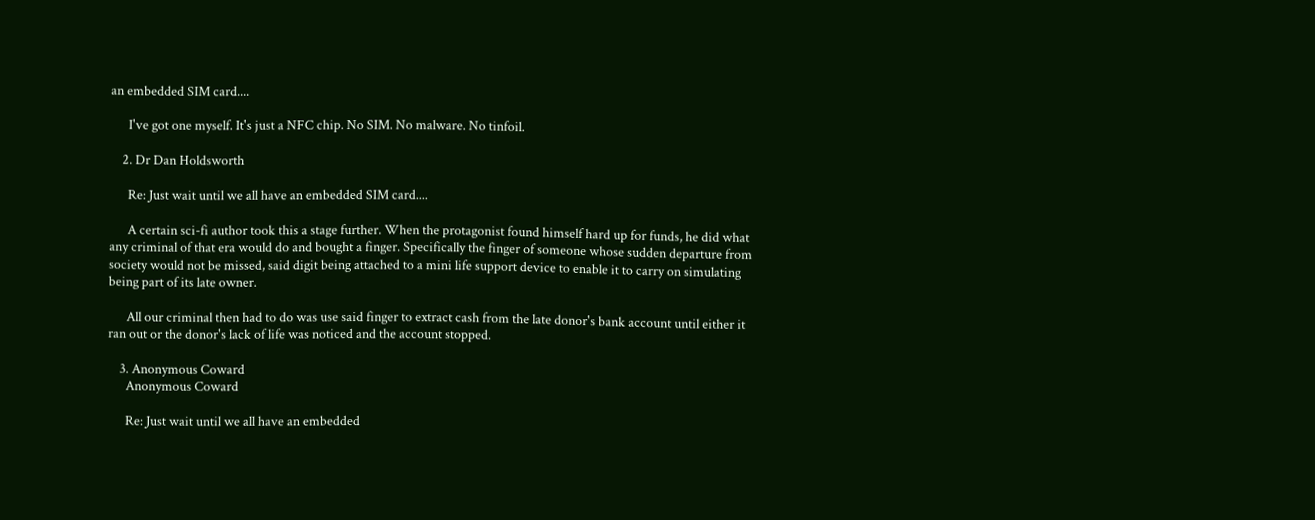an embedded SIM card....

      I've got one myself. It's just a NFC chip. No SIM. No malware. No tinfoil.

    2. Dr Dan Holdsworth

      Re: Just wait until we all have an embedded SIM card....

      A certain sci-fi author took this a stage further. When the protagonist found himself hard up for funds, he did what any criminal of that era would do and bought a finger. Specifically the finger of someone whose sudden departure from society would not be missed, said digit being attached to a mini life support device to enable it to carry on simulating being part of its late owner.

      All our criminal then had to do was use said finger to extract cash from the late donor's bank account until either it ran out or the donor's lack of life was noticed and the account stopped.

    3. Anonymous Coward
      Anonymous Coward

      Re: Just wait until we all have an embedded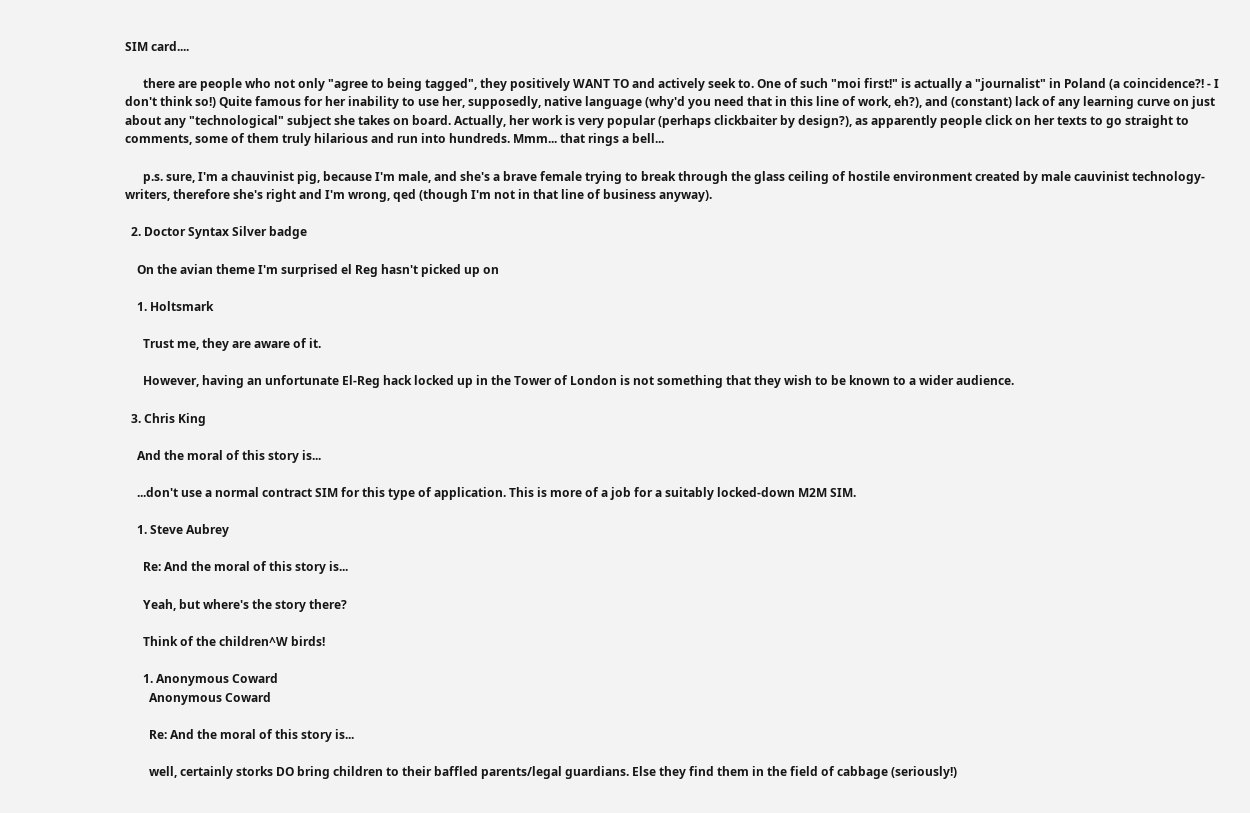SIM card....

      there are people who not only "agree to being tagged", they positively WANT TO and actively seek to. One of such "moi first!" is actually a "journalist" in Poland (a coincidence?! - I don't think so!) Quite famous for her inability to use her, supposedly, native language (why'd you need that in this line of work, eh?), and (constant) lack of any learning curve on just about any "technological" subject she takes on board. Actually, her work is very popular (perhaps clickbaiter by design?), as apparently people click on her texts to go straight to comments, some of them truly hilarious and run into hundreds. Mmm... that rings a bell...

      p.s. sure, I'm a chauvinist pig, because I'm male, and she's a brave female trying to break through the glass ceiling of hostile environment created by male cauvinist technology-writers, therefore she's right and I'm wrong, qed (though I'm not in that line of business anyway).

  2. Doctor Syntax Silver badge

    On the avian theme I'm surprised el Reg hasn't picked up on

    1. Holtsmark

      Trust me, they are aware of it.

      However, having an unfortunate El-Reg hack locked up in the Tower of London is not something that they wish to be known to a wider audience.

  3. Chris King

    And the moral of this story is...

    ...don't use a normal contract SIM for this type of application. This is more of a job for a suitably locked-down M2M SIM.

    1. Steve Aubrey

      Re: And the moral of this story is...

      Yeah, but where's the story there?

      Think of the children^W birds!

      1. Anonymous Coward
        Anonymous Coward

        Re: And the moral of this story is...

        well, certainly storks DO bring children to their baffled parents/legal guardians. Else they find them in the field of cabbage (seriously!)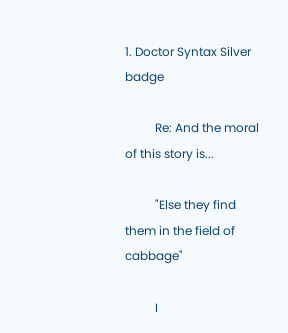1. Doctor Syntax Silver badge

          Re: And the moral of this story is...

          "Else they find them in the field of cabbage"

          I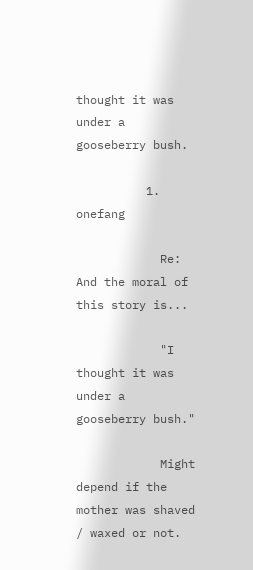thought it was under a gooseberry bush.

          1. onefang

            Re: And the moral of this story is...

            "I thought it was under a gooseberry bush."

            Might depend if the mother was shaved / waxed or not.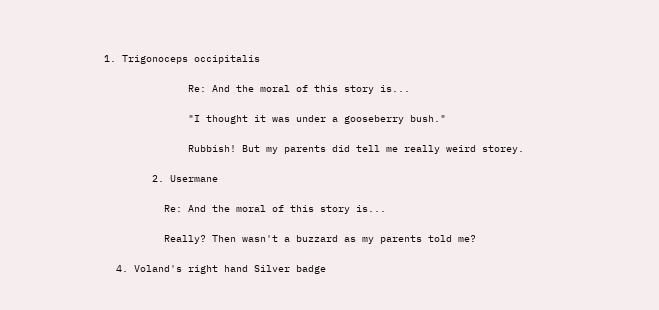1. Trigonoceps occipitalis

              Re: And the moral of this story is...

              "I thought it was under a gooseberry bush."

              Rubbish! But my parents did tell me really weird storey.

        2. Usermane

          Re: And the moral of this story is...

          Really? Then wasn't a buzzard as my parents told me?

  4. Voland's right hand Silver badge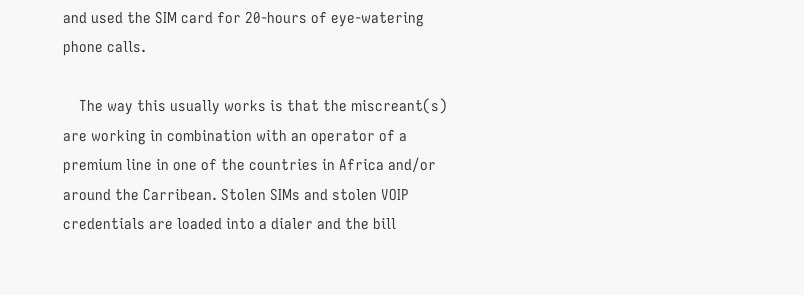and used the SIM card for 20-hours of eye-watering phone calls.

    The way this usually works is that the miscreant(s) are working in combination with an operator of a premium line in one of the countries in Africa and/or around the Carribean. Stolen SIMs and stolen VOIP credentials are loaded into a dialer and the bill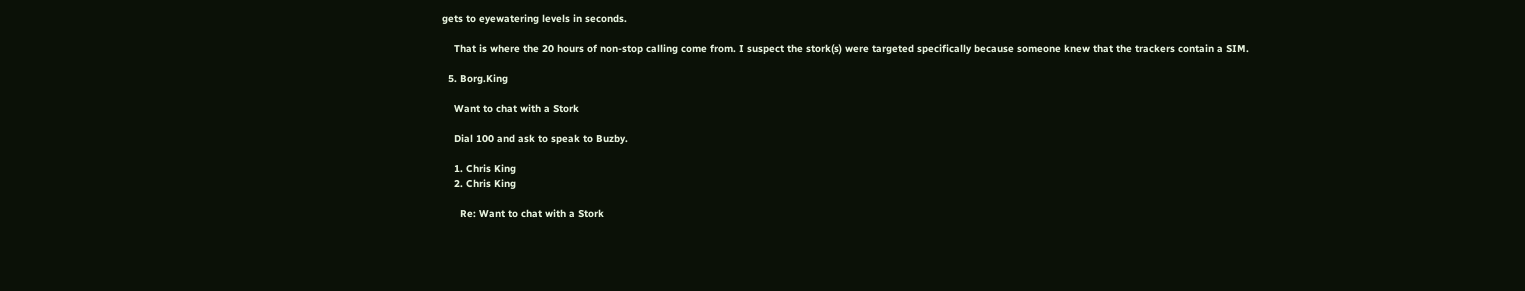gets to eyewatering levels in seconds.

    That is where the 20 hours of non-stop calling come from. I suspect the stork(s) were targeted specifically because someone knew that the trackers contain a SIM.

  5. Borg.King

    Want to chat with a Stork

    Dial 100 and ask to speak to Buzby.

    1. Chris King
    2. Chris King

      Re: Want to chat with a Stork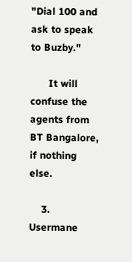"Dial 100 and ask to speak to Buzby."

      It will confuse the agents from BT Bangalore, if nothing else.

    3. Usermane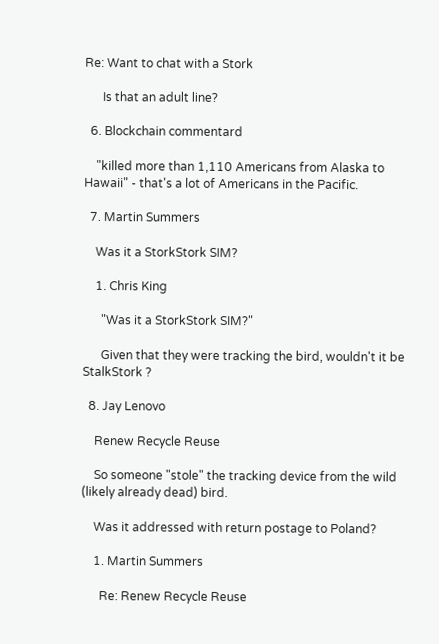Re: Want to chat with a Stork

      Is that an adult line?

  6. Blockchain commentard

    "killed more than 1,110 Americans from Alaska to Hawaii" - that's a lot of Americans in the Pacific.

  7. Martin Summers

    Was it a StorkStork SIM?

    1. Chris King

      "Was it a StorkStork SIM?"

      Given that they were tracking the bird, wouldn't it be StalkStork ?

  8. Jay Lenovo

    Renew Recycle Reuse

    So someone "stole" the tracking device from the wild (likely already dead) bird.

    Was it addressed with return postage to Poland?

    1. Martin Summers

      Re: Renew Recycle Reuse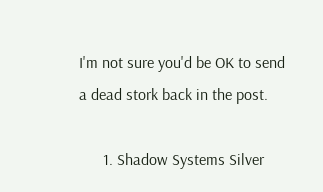I'm not sure you'd be OK to send a dead stork back in the post.

      1. Shadow Systems Silver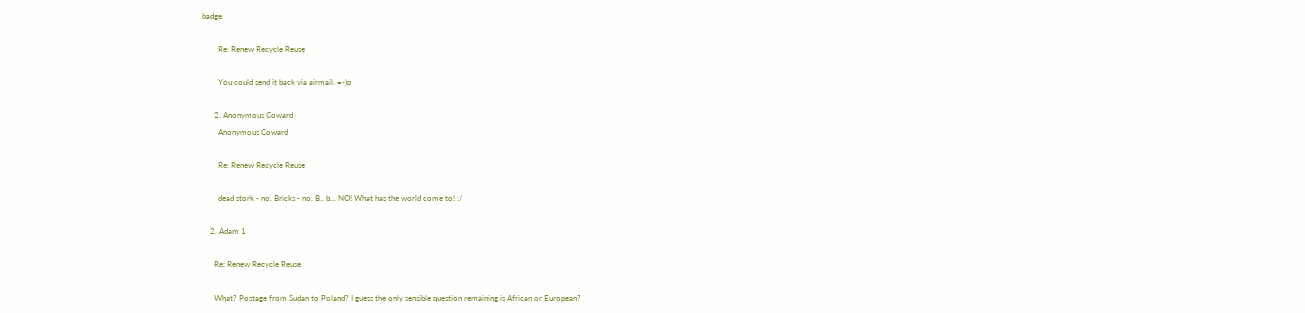badge

        Re: Renew Recycle Reuse

        You could send it back via airmail. =-)p

      2. Anonymous Coward
        Anonymous Coward

        Re: Renew Recycle Reuse

        dead stork - no. Bricks - no. B.. b... NO! What has the world come to! :/

    2. Adam 1

      Re: Renew Recycle Reuse

      What? Postage from Sudan to Poland? I guess the only sensible question remaining is African or European?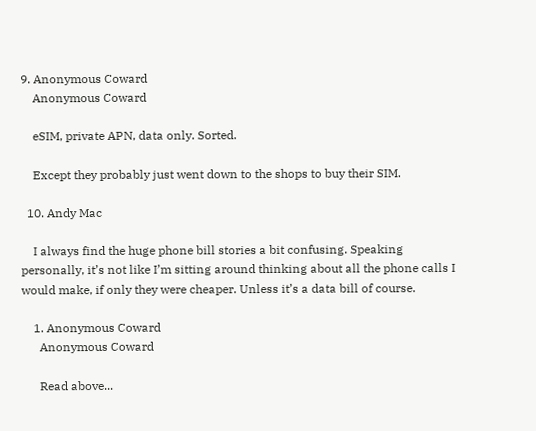9. Anonymous Coward
    Anonymous Coward

    eSIM, private APN, data only. Sorted.

    Except they probably just went down to the shops to buy their SIM.

  10. Andy Mac

    I always find the huge phone bill stories a bit confusing. Speaking personally, it’s not like I’m sitting around thinking about all the phone calls I would make, if only they were cheaper. Unless it’s a data bill of course.

    1. Anonymous Coward
      Anonymous Coward

      Read above...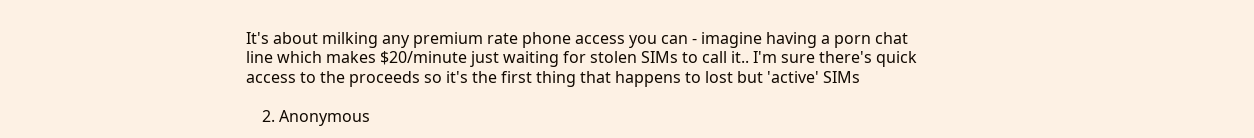It's about milking any premium rate phone access you can - imagine having a porn chat line which makes $20/minute just waiting for stolen SIMs to call it.. I'm sure there's quick access to the proceeds so it's the first thing that happens to lost but 'active' SIMs

    2. Anonymous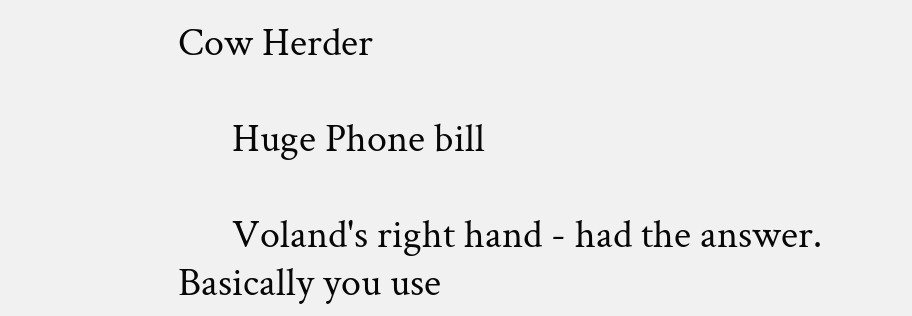Cow Herder

      Huge Phone bill

      Voland's right hand - had the answer. Basically you use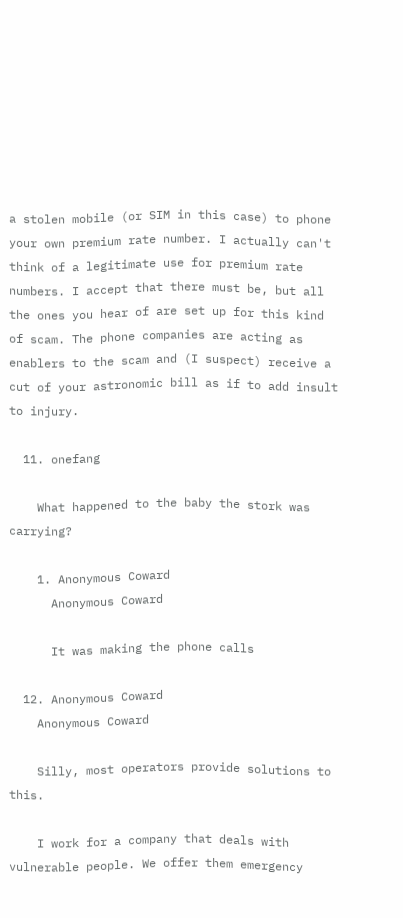a stolen mobile (or SIM in this case) to phone your own premium rate number. I actually can't think of a legitimate use for premium rate numbers. I accept that there must be, but all the ones you hear of are set up for this kind of scam. The phone companies are acting as enablers to the scam and (I suspect) receive a cut of your astronomic bill as if to add insult to injury.

  11. onefang

    What happened to the baby the stork was carrying?

    1. Anonymous Coward
      Anonymous Coward

      It was making the phone calls

  12. Anonymous Coward
    Anonymous Coward

    Silly, most operators provide solutions to this.

    I work for a company that deals with vulnerable people. We offer them emergency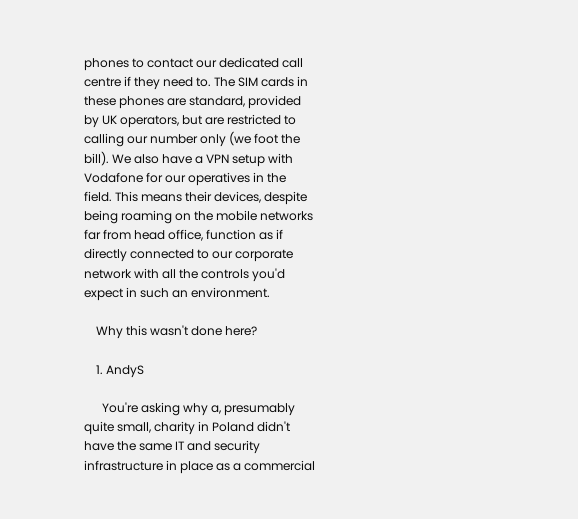phones to contact our dedicated call centre if they need to. The SIM cards in these phones are standard, provided by UK operators, but are restricted to calling our number only (we foot the bill). We also have a VPN setup with Vodafone for our operatives in the field. This means their devices, despite being roaming on the mobile networks far from head office, function as if directly connected to our corporate network with all the controls you'd expect in such an environment.

    Why this wasn't done here?

    1. AndyS

      You're asking why a, presumably quite small, charity in Poland didn't have the same IT and security infrastructure in place as a commercial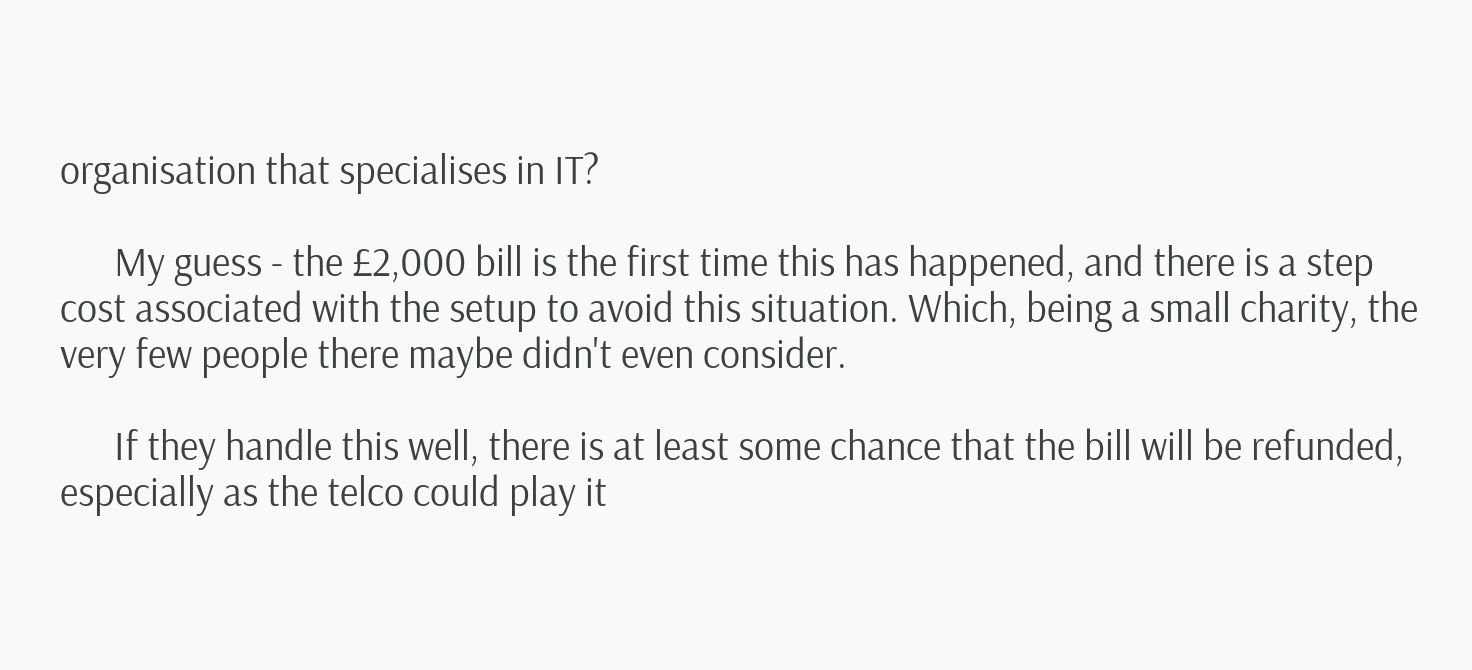organisation that specialises in IT?

      My guess - the £2,000 bill is the first time this has happened, and there is a step cost associated with the setup to avoid this situation. Which, being a small charity, the very few people there maybe didn't even consider.

      If they handle this well, there is at least some chance that the bill will be refunded, especially as the telco could play it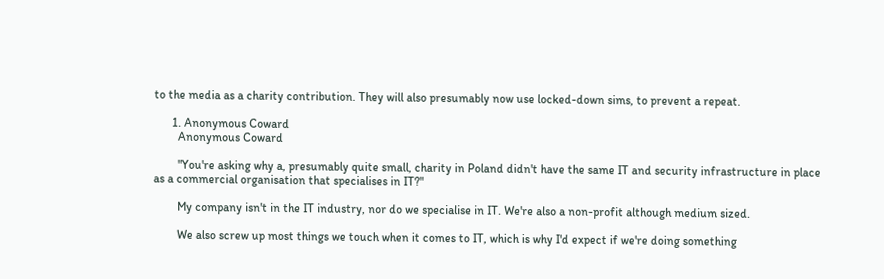to the media as a charity contribution. They will also presumably now use locked-down sims, to prevent a repeat.

      1. Anonymous Coward
        Anonymous Coward

        "You're asking why a, presumably quite small, charity in Poland didn't have the same IT and security infrastructure in place as a commercial organisation that specialises in IT?"

        My company isn't in the IT industry, nor do we specialise in IT. We're also a non-profit although medium sized.

        We also screw up most things we touch when it comes to IT, which is why I'd expect if we're doing something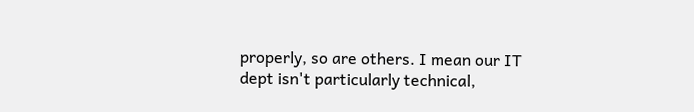properly, so are others. I mean our IT dept isn't particularly technical,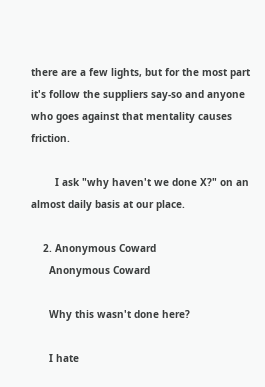there are a few lights, but for the most part it's follow the suppliers say-so and anyone who goes against that mentality causes friction.

        I ask "why haven't we done X?" on an almost daily basis at our place.

    2. Anonymous Coward
      Anonymous Coward

      Why this wasn't done here?

      I hate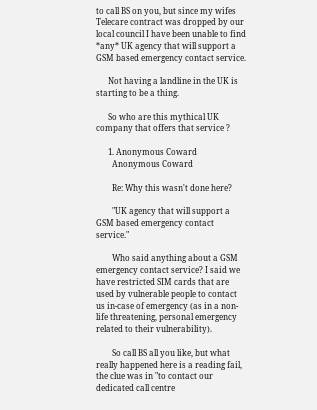to call BS on you, but since my wifes Telecare contract was dropped by our local council I have been unable to find *any* UK agency that will support a GSM based emergency contact service.

      Not having a landline in the UK is starting to be a thing.

      So who are this mythical UK company that offers that service ?

      1. Anonymous Coward
        Anonymous Coward

        Re: Why this wasn't done here?

        "UK agency that will support a GSM based emergency contact service."

        Who said anything about a GSM emergency contact service? I said we have restricted SIM cards that are used by vulnerable people to contact us in-case of emergency (as in a non-life threatening, personal emergency related to their vulnerability).

        So call BS all you like, but what really happened here is a reading fail, the clue was in "to contact our dedicated call centre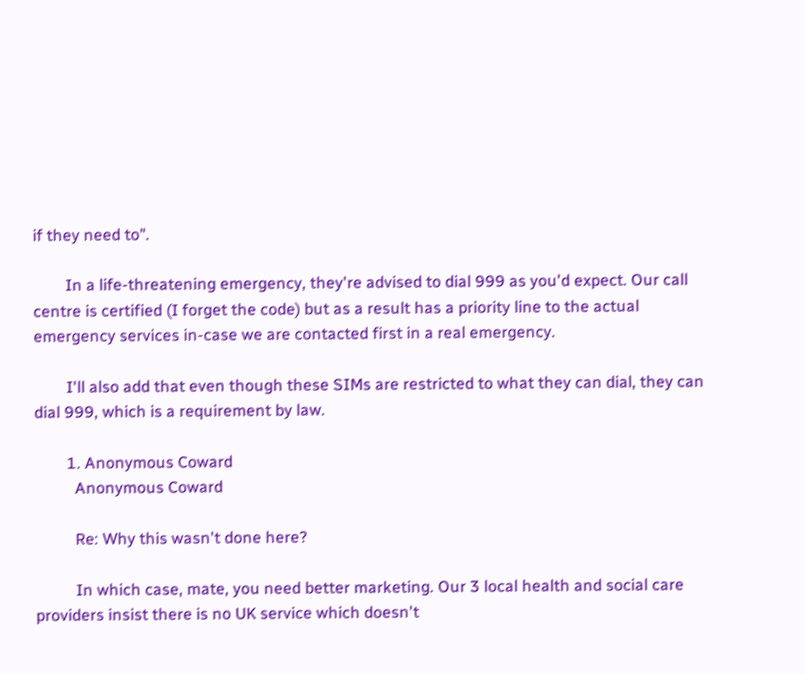if they need to".

        In a life-threatening emergency, they're advised to dial 999 as you'd expect. Our call centre is certified (I forget the code) but as a result has a priority line to the actual emergency services in-case we are contacted first in a real emergency.

        I'll also add that even though these SIMs are restricted to what they can dial, they can dial 999, which is a requirement by law.

        1. Anonymous Coward
          Anonymous Coward

          Re: Why this wasn't done here?

          In which case, mate, you need better marketing. Our 3 local health and social care providers insist there is no UK service which doesn't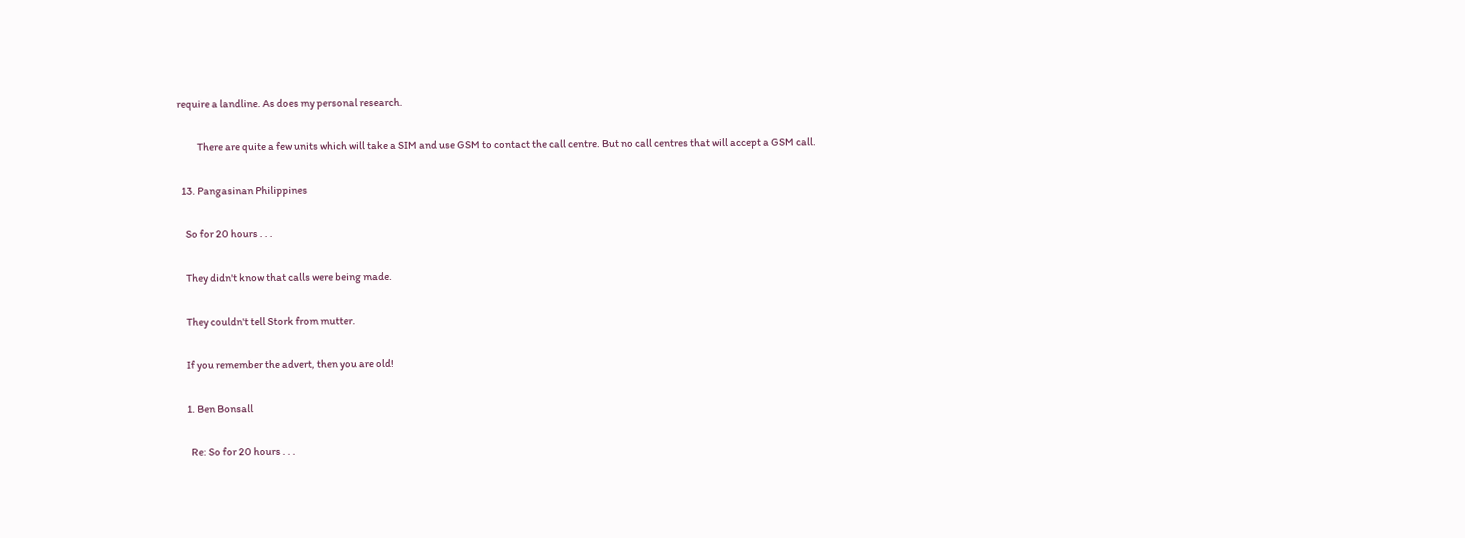require a landline. As does my personal research.

          There are quite a few units which will take a SIM and use GSM to contact the call centre. But no call centres that will accept a GSM call.

  13. Pangasinan Philippines

    So for 20 hours . . .

    They didn't know that calls were being made.

    They couldn't tell Stork from mutter.

    If you remember the advert, then you are old!

    1. Ben Bonsall

      Re: So for 20 hours . . .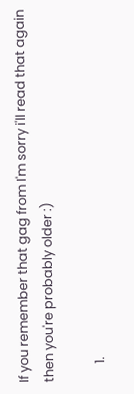If you remember that gag from I'm sorry i'll read that again then you're probably older :)

      1.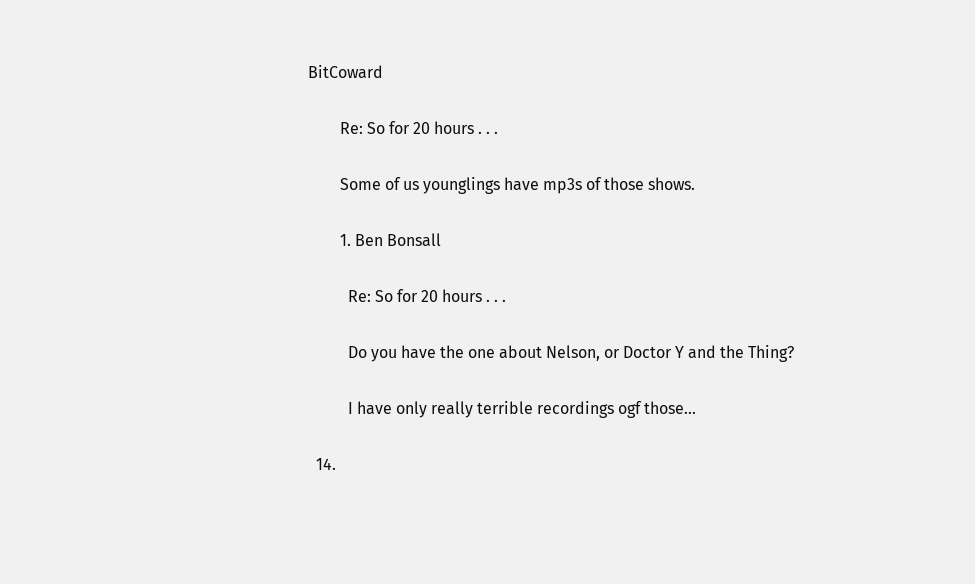BitCoward

        Re: So for 20 hours . . .

        Some of us younglings have mp3s of those shows.

        1. Ben Bonsall

          Re: So for 20 hours . . .

          Do you have the one about Nelson, or Doctor Y and the Thing?

          I have only really terrible recordings ogf those...

  14.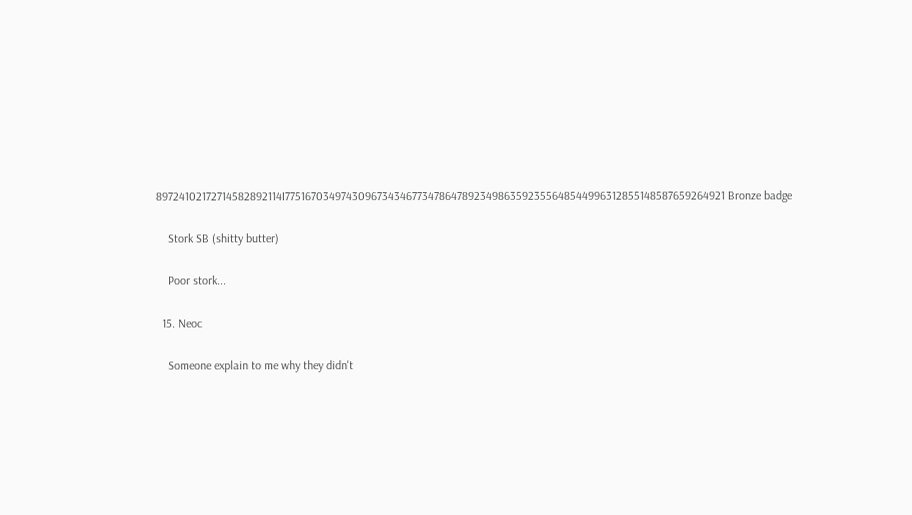89724102172714582892114I7751670349743096734346773478647892349863592355648544996312855148587659264921 Bronze badge

    Stork SB (shitty butter)

    Poor stork...

  15. Neoc

    Someone explain to me why they didn't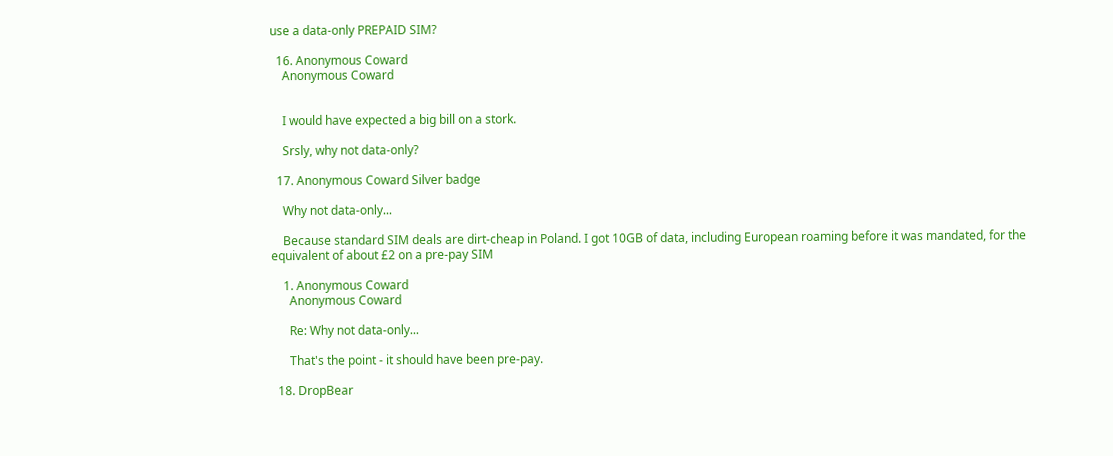use a data-only PREPAID SIM?

  16. Anonymous Coward
    Anonymous Coward


    I would have expected a big bill on a stork.

    Srsly, why not data-only?

  17. Anonymous Coward Silver badge

    Why not data-only...

    Because standard SIM deals are dirt-cheap in Poland. I got 10GB of data, including European roaming before it was mandated, for the equivalent of about £2 on a pre-pay SIM

    1. Anonymous Coward
      Anonymous Coward

      Re: Why not data-only...

      That's the point - it should have been pre-pay.

  18. DropBear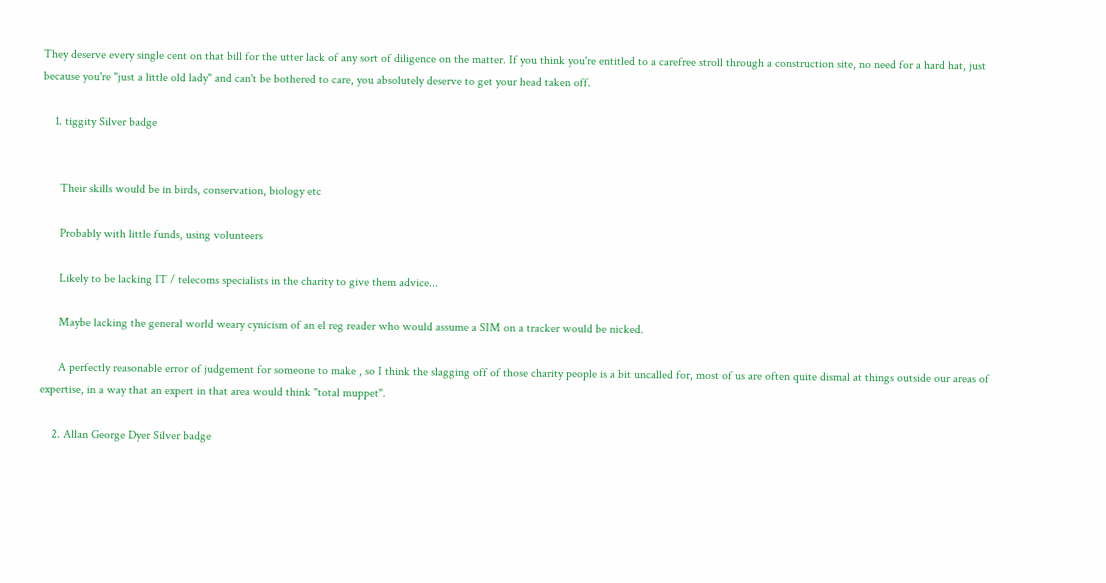They deserve every single cent on that bill for the utter lack of any sort of diligence on the matter. If you think you're entitled to a carefree stroll through a construction site, no need for a hard hat, just because you're "just a little old lady" and can't be bothered to care, you absolutely deserve to get your head taken off.

    1. tiggity Silver badge


      Their skills would be in birds, conservation, biology etc

      Probably with little funds, using volunteers

      Likely to be lacking IT / telecoms specialists in the charity to give them advice...

      Maybe lacking the general world weary cynicism of an el reg reader who would assume a SIM on a tracker would be nicked.

      A perfectly reasonable error of judgement for someone to make , so I think the slagging off of those charity people is a bit uncalled for, most of us are often quite dismal at things outside our areas of expertise, in a way that an expert in that area would think "total muppet".

    2. Allan George Dyer Silver badge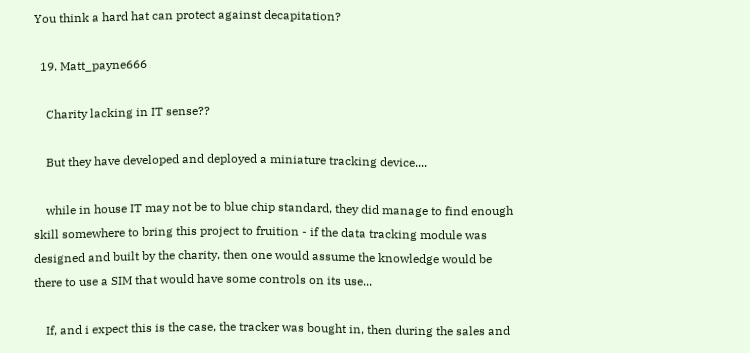You think a hard hat can protect against decapitation?

  19. Matt_payne666

    Charity lacking in IT sense??

    But they have developed and deployed a miniature tracking device....

    while in house IT may not be to blue chip standard, they did manage to find enough skill somewhere to bring this project to fruition - if the data tracking module was designed and built by the charity, then one would assume the knowledge would be there to use a SIM that would have some controls on its use...

    If, and i expect this is the case, the tracker was bought in, then during the sales and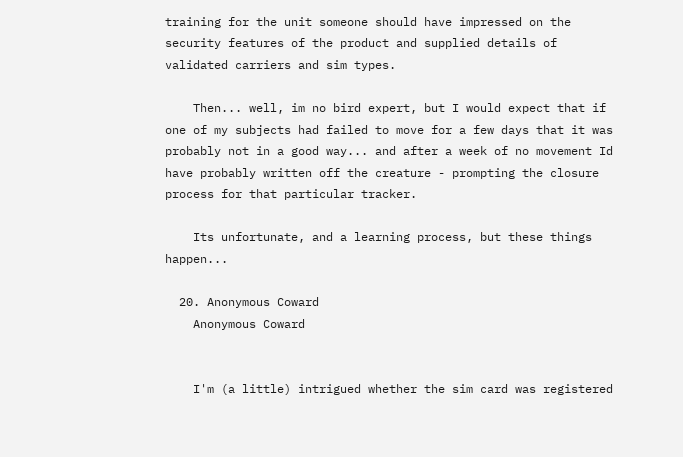training for the unit someone should have impressed on the security features of the product and supplied details of validated carriers and sim types.

    Then... well, im no bird expert, but I would expect that if one of my subjects had failed to move for a few days that it was probably not in a good way... and after a week of no movement Id have probably written off the creature - prompting the closure process for that particular tracker.

    Its unfortunate, and a learning process, but these things happen...

  20. Anonymous Coward
    Anonymous Coward


    I'm (a little) intrigued whether the sim card was registered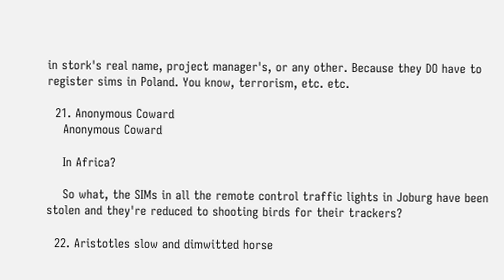in stork's real name, project manager's, or any other. Because they DO have to register sims in Poland. You know, terrorism, etc. etc.

  21. Anonymous Coward
    Anonymous Coward

    In Africa?

    So what, the SIMs in all the remote control traffic lights in Joburg have been stolen and they're reduced to shooting birds for their trackers?

  22. Aristotles slow and dimwitted horse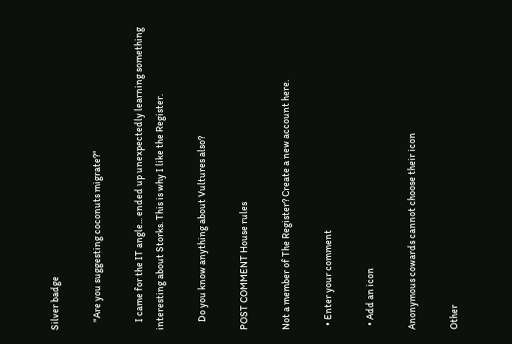Silver badge

    "Are you suggesting coconuts migrate?"

    I came for the IT angle... ended up unexpectedly learning something interesting about Storks. This is why I like the Register.

    Do you know anything about Vultures also?

POST COMMENT House rules

Not a member of The Register? Create a new account here.

  • Enter your comment

  • Add an icon

Anonymous cowards cannot choose their icon

Other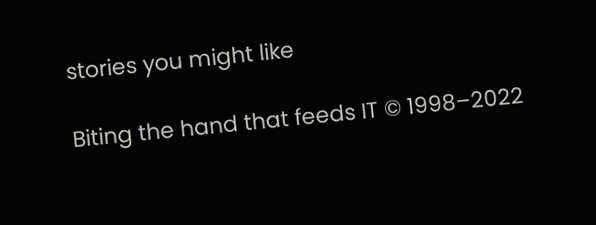stories you might like

Biting the hand that feeds IT © 1998–2022